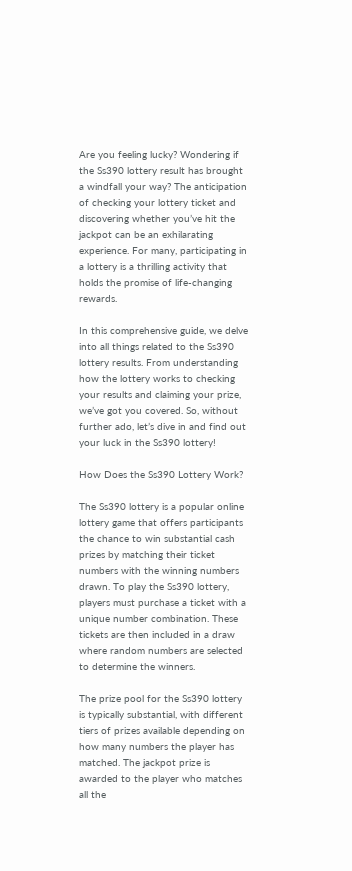Are you feeling lucky? Wondering if the Ss390 lottery result has brought a windfall your way? The anticipation of checking your lottery ticket and discovering whether you’ve hit the jackpot can be an exhilarating experience. For many, participating in a lottery is a thrilling activity that holds the promise of life-changing rewards.

In this comprehensive guide, we delve into all things related to the Ss390 lottery results. From understanding how the lottery works to checking your results and claiming your prize, we’ve got you covered. So, without further ado, let’s dive in and find out your luck in the Ss390 lottery!

How Does the Ss390 Lottery Work?

The Ss390 lottery is a popular online lottery game that offers participants the chance to win substantial cash prizes by matching their ticket numbers with the winning numbers drawn. To play the Ss390 lottery, players must purchase a ticket with a unique number combination. These tickets are then included in a draw where random numbers are selected to determine the winners.

The prize pool for the Ss390 lottery is typically substantial, with different tiers of prizes available depending on how many numbers the player has matched. The jackpot prize is awarded to the player who matches all the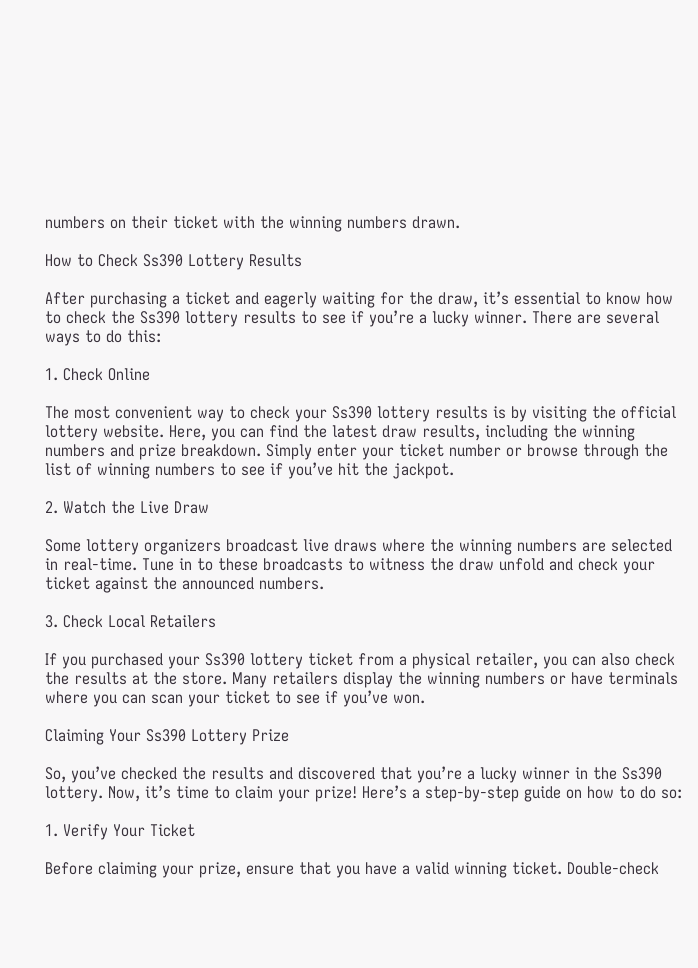numbers on their ticket with the winning numbers drawn.

How to Check Ss390 Lottery Results

After purchasing a ticket and eagerly waiting for the draw, it’s essential to know how to check the Ss390 lottery results to see if you’re a lucky winner. There are several ways to do this:

1. Check Online

The most convenient way to check your Ss390 lottery results is by visiting the official lottery website. Here, you can find the latest draw results, including the winning numbers and prize breakdown. Simply enter your ticket number or browse through the list of winning numbers to see if you’ve hit the jackpot.

2. Watch the Live Draw

Some lottery organizers broadcast live draws where the winning numbers are selected in real-time. Tune in to these broadcasts to witness the draw unfold and check your ticket against the announced numbers.

3. Check Local Retailers

If you purchased your Ss390 lottery ticket from a physical retailer, you can also check the results at the store. Many retailers display the winning numbers or have terminals where you can scan your ticket to see if you’ve won.

Claiming Your Ss390 Lottery Prize

So, you’ve checked the results and discovered that you’re a lucky winner in the Ss390 lottery. Now, it’s time to claim your prize! Here’s a step-by-step guide on how to do so:

1. Verify Your Ticket

Before claiming your prize, ensure that you have a valid winning ticket. Double-check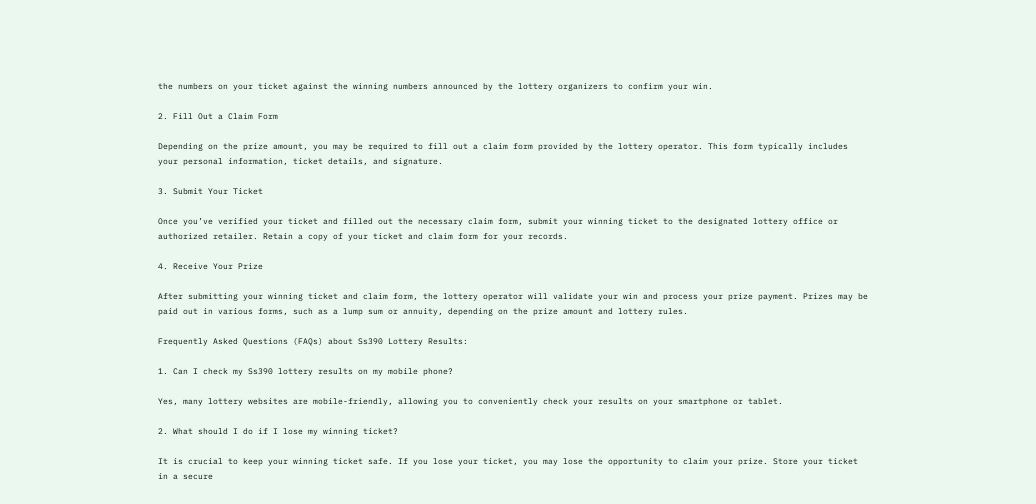the numbers on your ticket against the winning numbers announced by the lottery organizers to confirm your win.

2. Fill Out a Claim Form

Depending on the prize amount, you may be required to fill out a claim form provided by the lottery operator. This form typically includes your personal information, ticket details, and signature.

3. Submit Your Ticket

Once you’ve verified your ticket and filled out the necessary claim form, submit your winning ticket to the designated lottery office or authorized retailer. Retain a copy of your ticket and claim form for your records.

4. Receive Your Prize

After submitting your winning ticket and claim form, the lottery operator will validate your win and process your prize payment. Prizes may be paid out in various forms, such as a lump sum or annuity, depending on the prize amount and lottery rules.

Frequently Asked Questions (FAQs) about Ss390 Lottery Results:

1. Can I check my Ss390 lottery results on my mobile phone?

Yes, many lottery websites are mobile-friendly, allowing you to conveniently check your results on your smartphone or tablet.

2. What should I do if I lose my winning ticket?

It is crucial to keep your winning ticket safe. If you lose your ticket, you may lose the opportunity to claim your prize. Store your ticket in a secure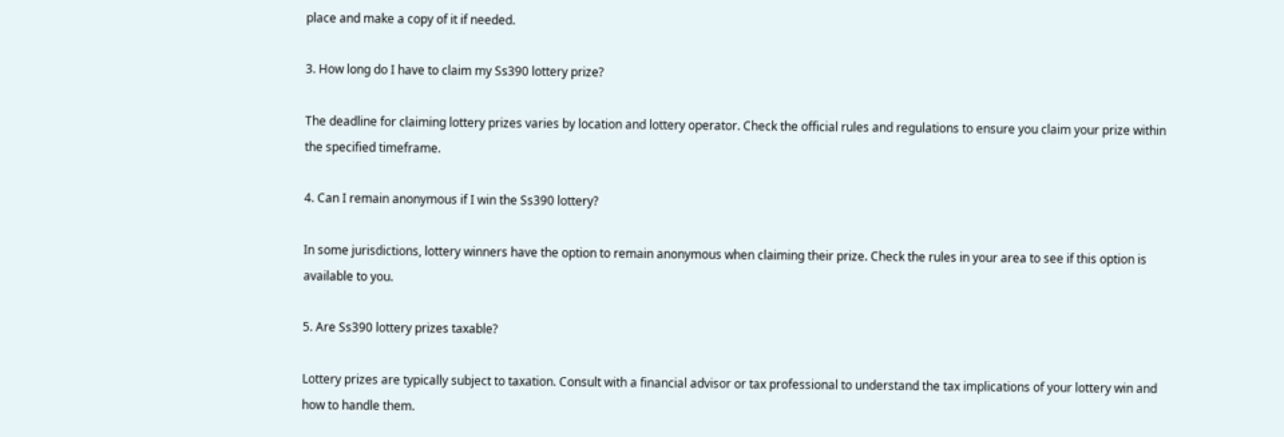place and make a copy of it if needed.

3. How long do I have to claim my Ss390 lottery prize?

The deadline for claiming lottery prizes varies by location and lottery operator. Check the official rules and regulations to ensure you claim your prize within the specified timeframe.

4. Can I remain anonymous if I win the Ss390 lottery?

In some jurisdictions, lottery winners have the option to remain anonymous when claiming their prize. Check the rules in your area to see if this option is available to you.

5. Are Ss390 lottery prizes taxable?

Lottery prizes are typically subject to taxation. Consult with a financial advisor or tax professional to understand the tax implications of your lottery win and how to handle them.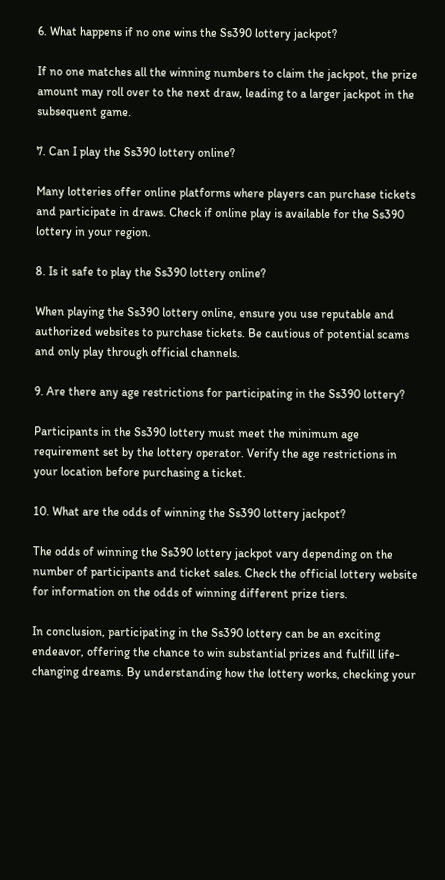6. What happens if no one wins the Ss390 lottery jackpot?

If no one matches all the winning numbers to claim the jackpot, the prize amount may roll over to the next draw, leading to a larger jackpot in the subsequent game.

7. Can I play the Ss390 lottery online?

Many lotteries offer online platforms where players can purchase tickets and participate in draws. Check if online play is available for the Ss390 lottery in your region.

8. Is it safe to play the Ss390 lottery online?

When playing the Ss390 lottery online, ensure you use reputable and authorized websites to purchase tickets. Be cautious of potential scams and only play through official channels.

9. Are there any age restrictions for participating in the Ss390 lottery?

Participants in the Ss390 lottery must meet the minimum age requirement set by the lottery operator. Verify the age restrictions in your location before purchasing a ticket.

10. What are the odds of winning the Ss390 lottery jackpot?

The odds of winning the Ss390 lottery jackpot vary depending on the number of participants and ticket sales. Check the official lottery website for information on the odds of winning different prize tiers.

In conclusion, participating in the Ss390 lottery can be an exciting endeavor, offering the chance to win substantial prizes and fulfill life-changing dreams. By understanding how the lottery works, checking your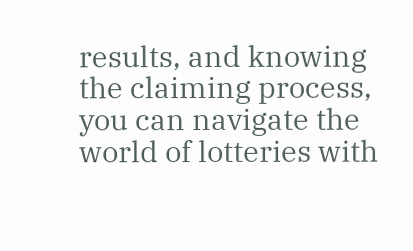results, and knowing the claiming process, you can navigate the world of lotteries with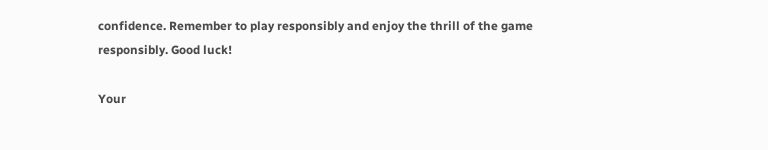confidence. Remember to play responsibly and enjoy the thrill of the game responsibly. Good luck!

Your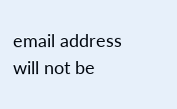email address will not be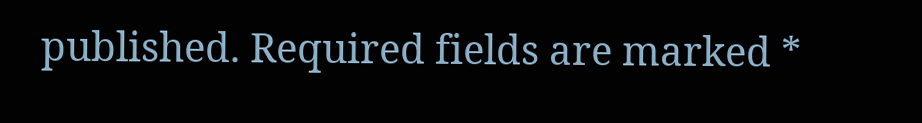published. Required fields are marked *